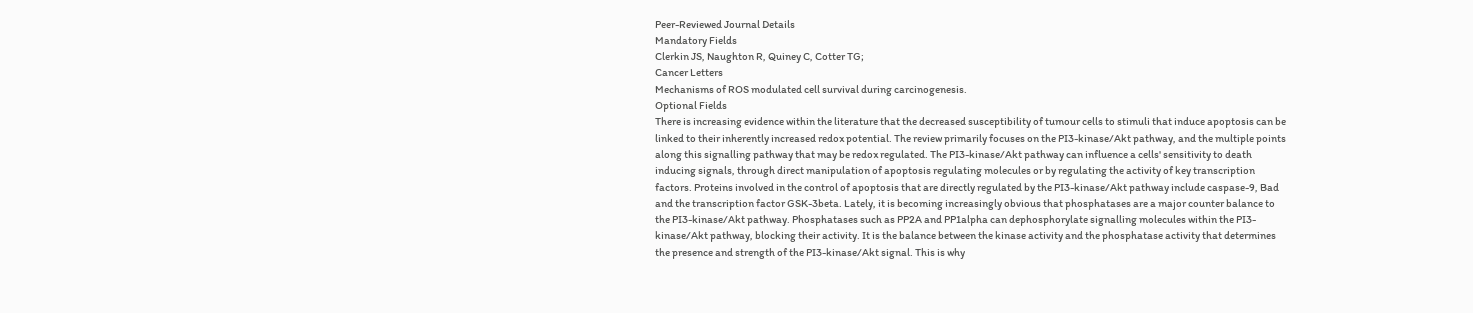Peer-Reviewed Journal Details
Mandatory Fields
Clerkin JS, Naughton R, Quiney C, Cotter TG;
Cancer Letters
Mechanisms of ROS modulated cell survival during carcinogenesis.
Optional Fields
There is increasing evidence within the literature that the decreased susceptibility of tumour cells to stimuli that induce apoptosis can be linked to their inherently increased redox potential. The review primarily focuses on the PI3-kinase/Akt pathway, and the multiple points along this signalling pathway that may be redox regulated. The PI3-kinase/Akt pathway can influence a cells' sensitivity to death inducing signals, through direct manipulation of apoptosis regulating molecules or by regulating the activity of key transcription factors. Proteins involved in the control of apoptosis that are directly regulated by the PI3-kinase/Akt pathway include caspase-9, Bad and the transcription factor GSK-3beta. Lately, it is becoming increasingly obvious that phosphatases are a major counter balance to the PI3-kinase/Akt pathway. Phosphatases such as PP2A and PP1alpha can dephosphorylate signalling molecules within the PI3-kinase/Akt pathway, blocking their activity. It is the balance between the kinase activity and the phosphatase activity that determines the presence and strength of the PI3-kinase/Akt signal. This is why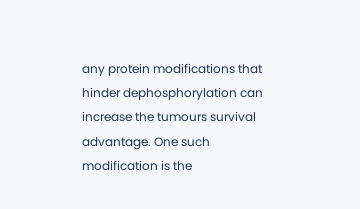any protein modifications that hinder dephosphorylation can increase the tumours survival advantage. One such modification is the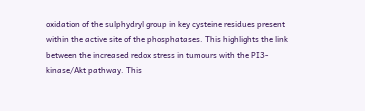oxidation of the sulphydryl group in key cysteine residues present within the active site of the phosphatases. This highlights the link between the increased redox stress in tumours with the PI3-kinase/Akt pathway. This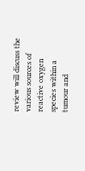review will discuss the various sources of reactive oxygen species within a tumour and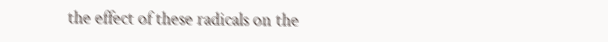the effect of these radicals on the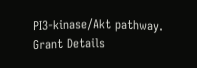PI3-kinase/Akt pathway.
Grant Details